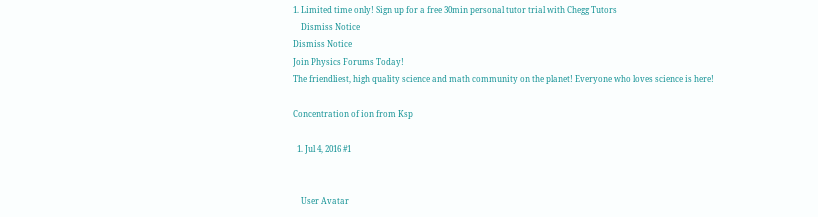1. Limited time only! Sign up for a free 30min personal tutor trial with Chegg Tutors
    Dismiss Notice
Dismiss Notice
Join Physics Forums Today!
The friendliest, high quality science and math community on the planet! Everyone who loves science is here!

Concentration of ion from Ksp

  1. Jul 4, 2016 #1


    User Avatar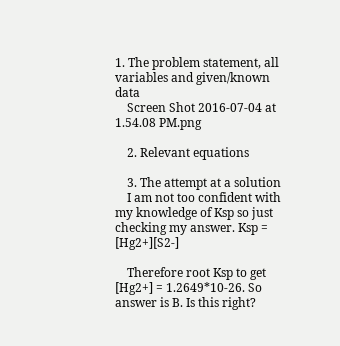1. The problem statement, all variables and given/known data
    Screen Shot 2016-07-04 at 1.54.08 PM.png

    2. Relevant equations

    3. The attempt at a solution
    I am not too confident with my knowledge of Ksp so just checking my answer. Ksp = [Hg2+][S2-]

    Therefore root Ksp to get [Hg2+] = 1.2649*10-26. So answer is B. Is this right?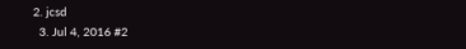2. jcsd
  3. Jul 4, 2016 #2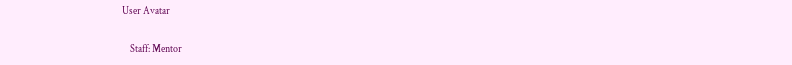User Avatar

    Staff: Mentor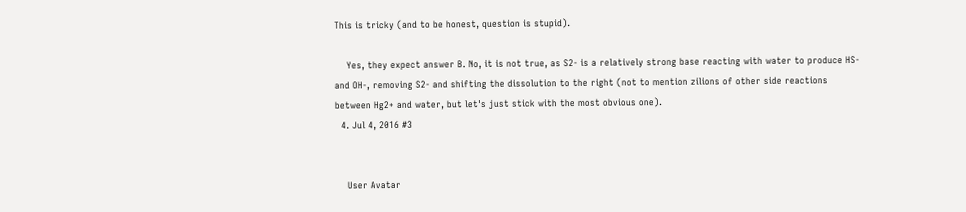This is tricky (and to be honest, question is stupid).

    Yes, they expect answer B. No, it is not true, as S2- is a relatively strong base reacting with water to produce HS- and OH-, removing S2- and shifting the dissolution to the right (not to mention zilions of other side reactions between Hg2+ and water, but let's just stick with the most obvious one).
  4. Jul 4, 2016 #3


    User Avatar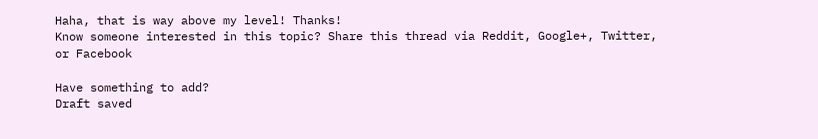Haha, that is way above my level! Thanks!
Know someone interested in this topic? Share this thread via Reddit, Google+, Twitter, or Facebook

Have something to add?
Draft saved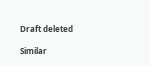Draft deleted

Similar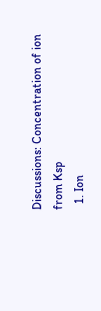Discussions: Concentration of ion from Ksp
  1. Ion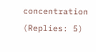concentration (Replies: 5)